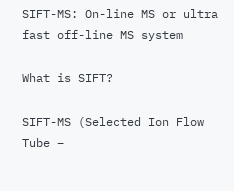SIFT-MS: On-line MS or ultra fast off-line MS system

What is SIFT?

SIFT-MS (Selected Ion Flow Tube –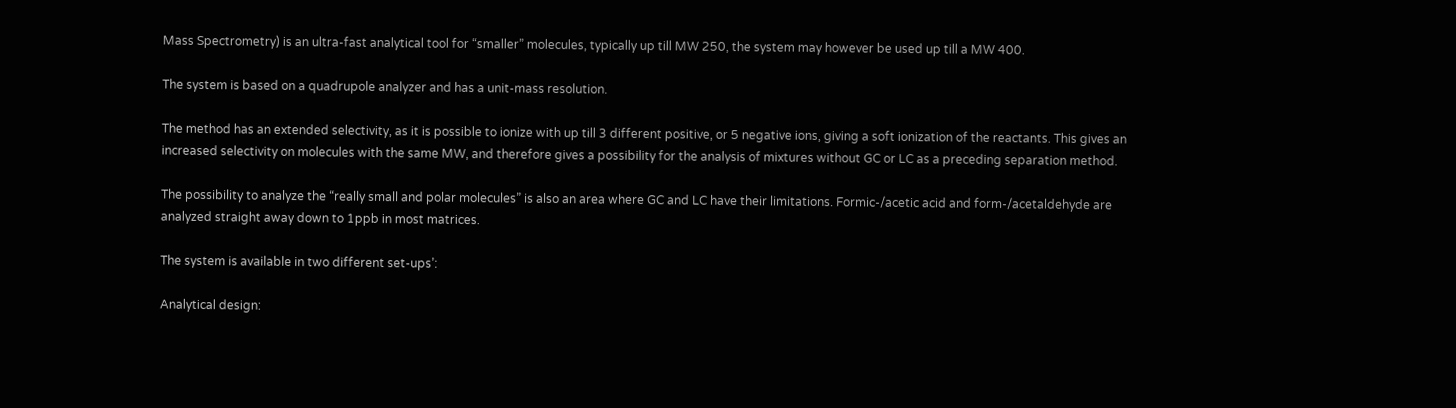Mass Spectrometry) is an ultra-fast analytical tool for “smaller” molecules, typically up till MW 250, the system may however be used up till a MW 400.

The system is based on a quadrupole analyzer and has a unit-mass resolution.

The method has an extended selectivity, as it is possible to ionize with up till 3 different positive, or 5 negative ions, giving a soft ionization of the reactants. This gives an increased selectivity on molecules with the same MW, and therefore gives a possibility for the analysis of mixtures without GC or LC as a preceding separation method.

The possibility to analyze the “really small and polar molecules” is also an area where GC and LC have their limitations. Formic-/acetic acid and form-/acetaldehyde are analyzed straight away down to 1ppb in most matrices.

The system is available in two different set-ups’:

Analytical design: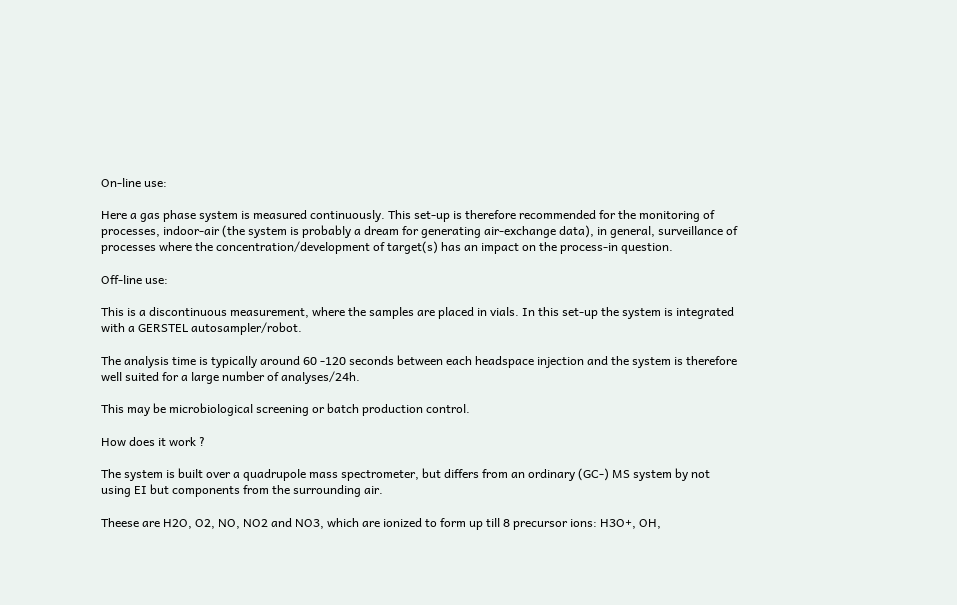On-line use:

Here a gas phase system is measured continuously. This set-up is therefore recommended for the monitoring of processes, indoor-air (the system is probably a dream for generating air-exchange data), in general, surveillance of processes where the concentration/development of target(s) has an impact on the process-in question.

Off-line use:

This is a discontinuous measurement, where the samples are placed in vials. In this set-up the system is integrated with a GERSTEL autosampler/robot.

The analysis time is typically around 60 -120 seconds between each headspace injection and the system is therefore well suited for a large number of analyses/24h.

This may be microbiological screening or batch production control.

How does it work ?

The system is built over a quadrupole mass spectrometer, but differs from an ordinary (GC-) MS system by not using EI but components from the surrounding air.

Theese are H2O, O2, NO, NO2 and NO3, which are ionized to form up till 8 precursor ions: H3O+, OH,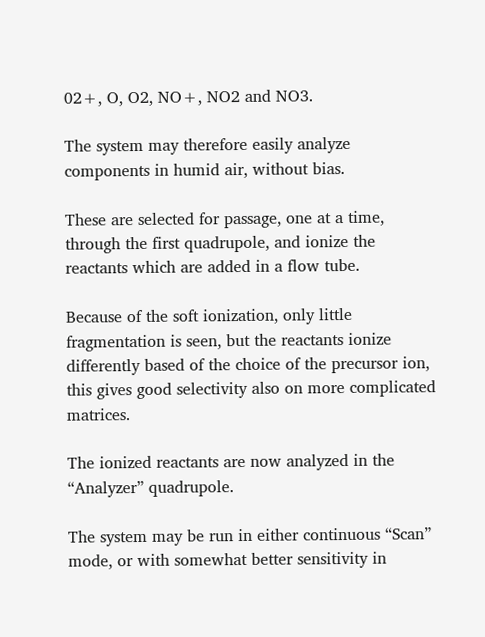02+, O, O2, NO+, NO2 and NO3.

The system may therefore easily analyze components in humid air, without bias.

These are selected for passage, one at a time, through the first quadrupole, and ionize the reactants which are added in a flow tube.

Because of the soft ionization, only little fragmentation is seen, but the reactants ionize differently based of the choice of the precursor ion, this gives good selectivity also on more complicated matrices.

The ionized reactants are now analyzed in the “Analyzer” quadrupole.

The system may be run in either continuous “Scan” mode, or with somewhat better sensitivity in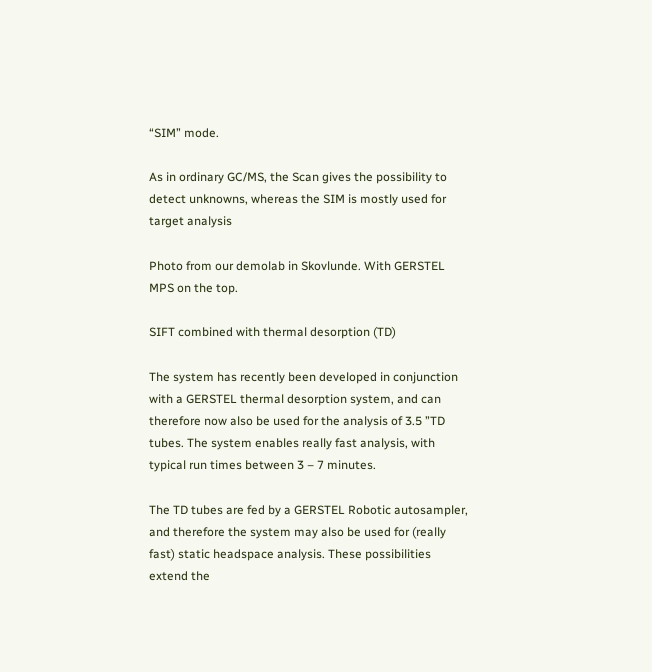“SIM” mode.

As in ordinary GC/MS, the Scan gives the possibility to detect unknowns, whereas the SIM is mostly used for target analysis

Photo from our demolab in Skovlunde. With GERSTEL MPS on the top.

SIFT combined with thermal desorption (TD)

The system has recently been developed in conjunction with a GERSTEL thermal desorption system, and can therefore now also be used for the analysis of 3.5 ”TD tubes. The system enables really fast analysis, with typical run times between 3 – 7 minutes.

The TD tubes are fed by a GERSTEL Robotic autosampler, and therefore the system may also be used for (really fast) static headspace analysis. These possibilities extend the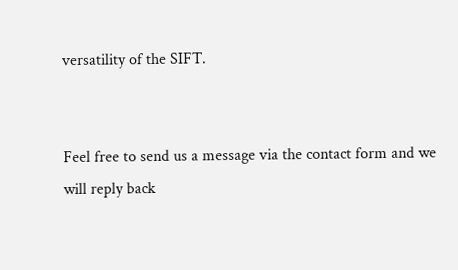versatility of the SIFT.


Feel free to send us a message via the contact form and we will reply back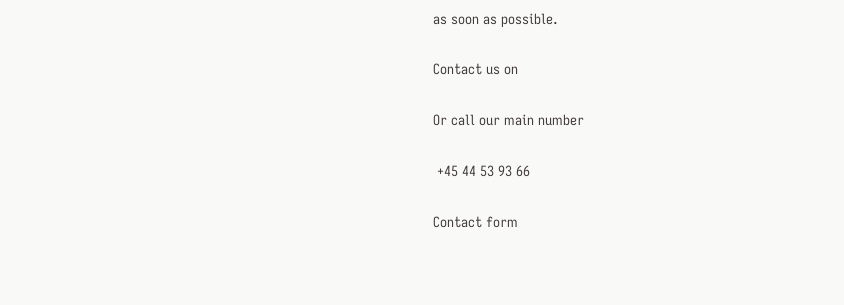as soon as possible.

Contact us on

Or call our main number

 +45 44 53 93 66

Contact form